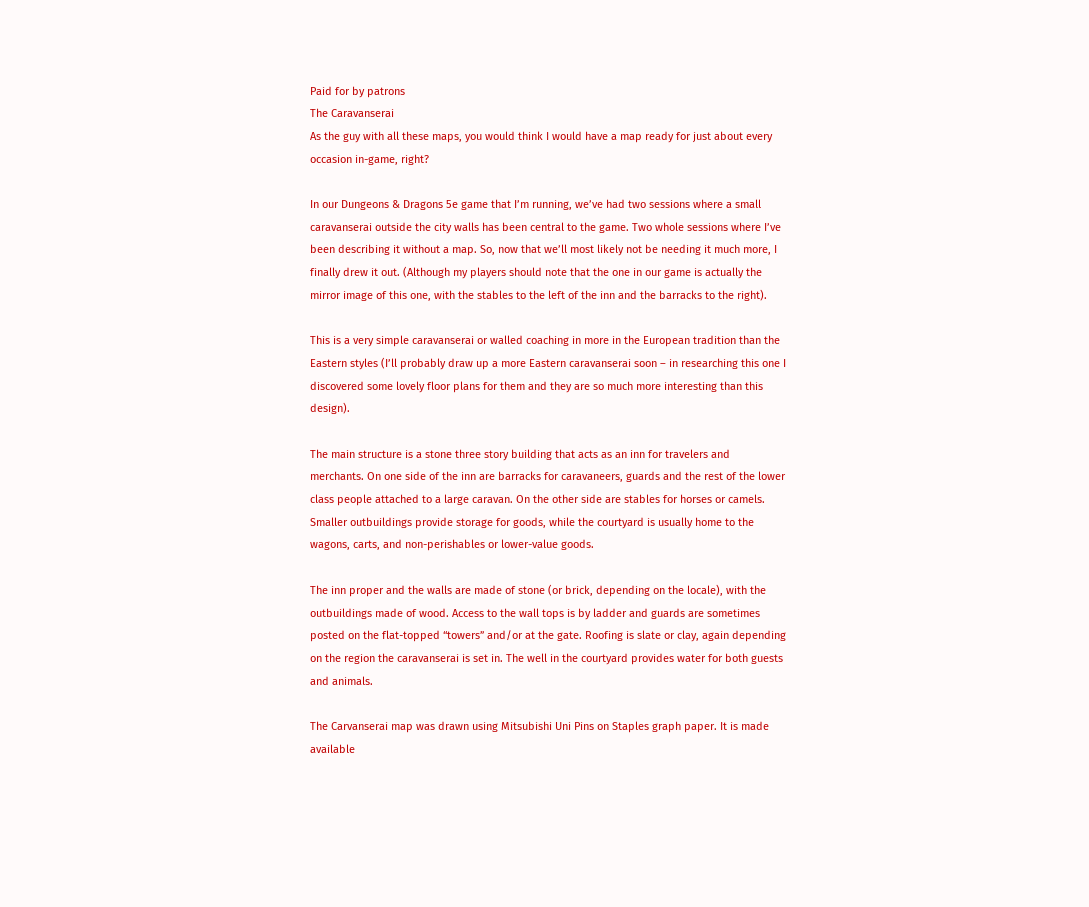Paid for by patrons
The Caravanserai
As the guy with all these maps, you would think I would have a map ready for just about every occasion in-game, right?

In our Dungeons & Dragons 5e game that I’m running, we’ve had two sessions where a small caravanserai outside the city walls has been central to the game. Two whole sessions where I’ve been describing it without a map. So, now that we’ll most likely not be needing it much more, I finally drew it out. (Although my players should note that the one in our game is actually the mirror image of this one, with the stables to the left of the inn and the barracks to the right).

This is a very simple caravanserai or walled coaching in more in the European tradition than the Eastern styles (I’ll probably draw up a more Eastern caravanserai soon – in researching this one I discovered some lovely floor plans for them and they are so much more interesting than this design).

The main structure is a stone three story building that acts as an inn for travelers and merchants. On one side of the inn are barracks for caravaneers, guards and the rest of the lower class people attached to a large caravan. On the other side are stables for horses or camels. Smaller outbuildings provide storage for goods, while the courtyard is usually home to the wagons, carts, and non-perishables or lower-value goods.

The inn proper and the walls are made of stone (or brick, depending on the locale), with the outbuildings made of wood. Access to the wall tops is by ladder and guards are sometimes posted on the flat-topped “towers” and/or at the gate. Roofing is slate or clay, again depending on the region the caravanserai is set in. The well in the courtyard provides water for both guests and animals.

The Carvanserai map was drawn using Mitsubishi Uni Pins on Staples graph paper. It is made available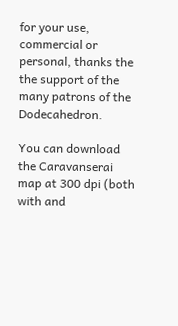for your use, commercial or personal, thanks the the support of the many patrons of the Dodecahedron.

You can download the Caravanserai map at 300 dpi (both with and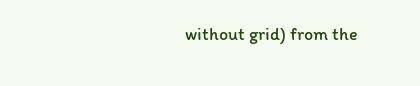without grid) from the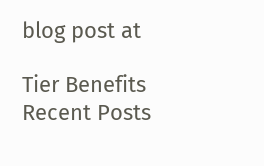blog post at

Tier Benefits
Recent Posts